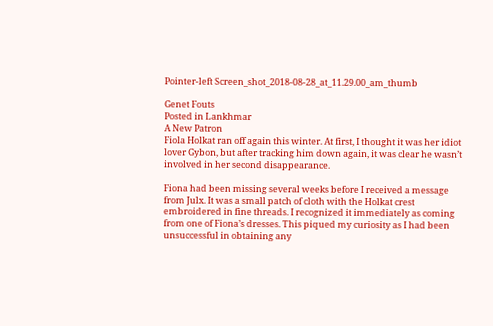Pointer-left Screen_shot_2018-08-28_at_11.29.00_am_thumb

Genet Fouts
Posted in Lankhmar
A New Patron
Fiola Holkat ran off again this winter. At first, I thought it was her idiot lover Gybon, but after tracking him down again, it was clear he wasn’t involved in her second disappearance.

Fiona had been missing several weeks before I received a message from Julx. It was a small patch of cloth with the Holkat crest embroidered in fine threads. I recognized it immediately as coming from one of Fiona’s dresses. This piqued my curiosity as I had been unsuccessful in obtaining any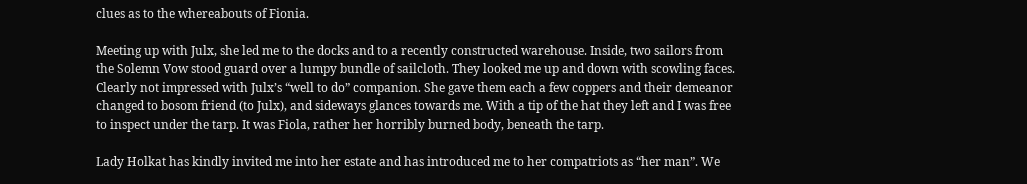clues as to the whereabouts of Fionia.

Meeting up with Julx, she led me to the docks and to a recently constructed warehouse. Inside, two sailors from the Solemn Vow stood guard over a lumpy bundle of sailcloth. They looked me up and down with scowling faces. Clearly not impressed with Julx’s “well to do” companion. She gave them each a few coppers and their demeanor changed to bosom friend (to Julx), and sideways glances towards me. With a tip of the hat they left and I was free to inspect under the tarp. It was Fiola, rather her horribly burned body, beneath the tarp.

Lady Holkat has kindly invited me into her estate and has introduced me to her compatriots as “her man”. We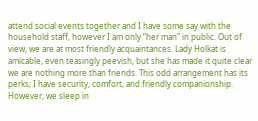attend social events together and I have some say with the household staff, however I am only “her man” in public. Out of view, we are at most friendly acquaintances. Lady Holkat is amicable, even teasingly peevish, but she has made it quite clear we are nothing more than friends. This odd arrangement has its perks; I have security, comfort, and friendly companionship. However, we sleep in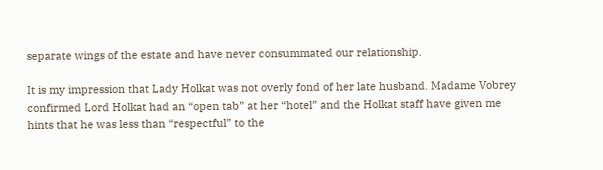separate wings of the estate and have never consummated our relationship.

It is my impression that Lady Holkat was not overly fond of her late husband. Madame Vobrey confirmed Lord Holkat had an “open tab” at her “hotel” and the Holkat staff have given me hints that he was less than “respectful” to the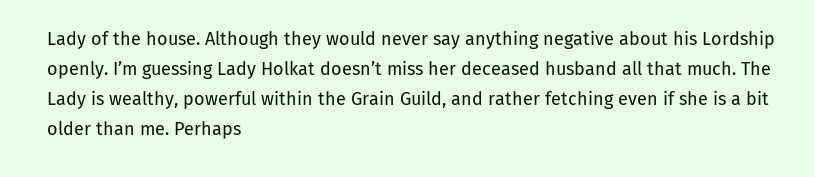Lady of the house. Although they would never say anything negative about his Lordship openly. I’m guessing Lady Holkat doesn’t miss her deceased husband all that much. The Lady is wealthy, powerful within the Grain Guild, and rather fetching even if she is a bit older than me. Perhaps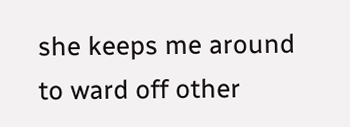she keeps me around to ward off other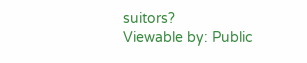suitors?
Viewable by: Public